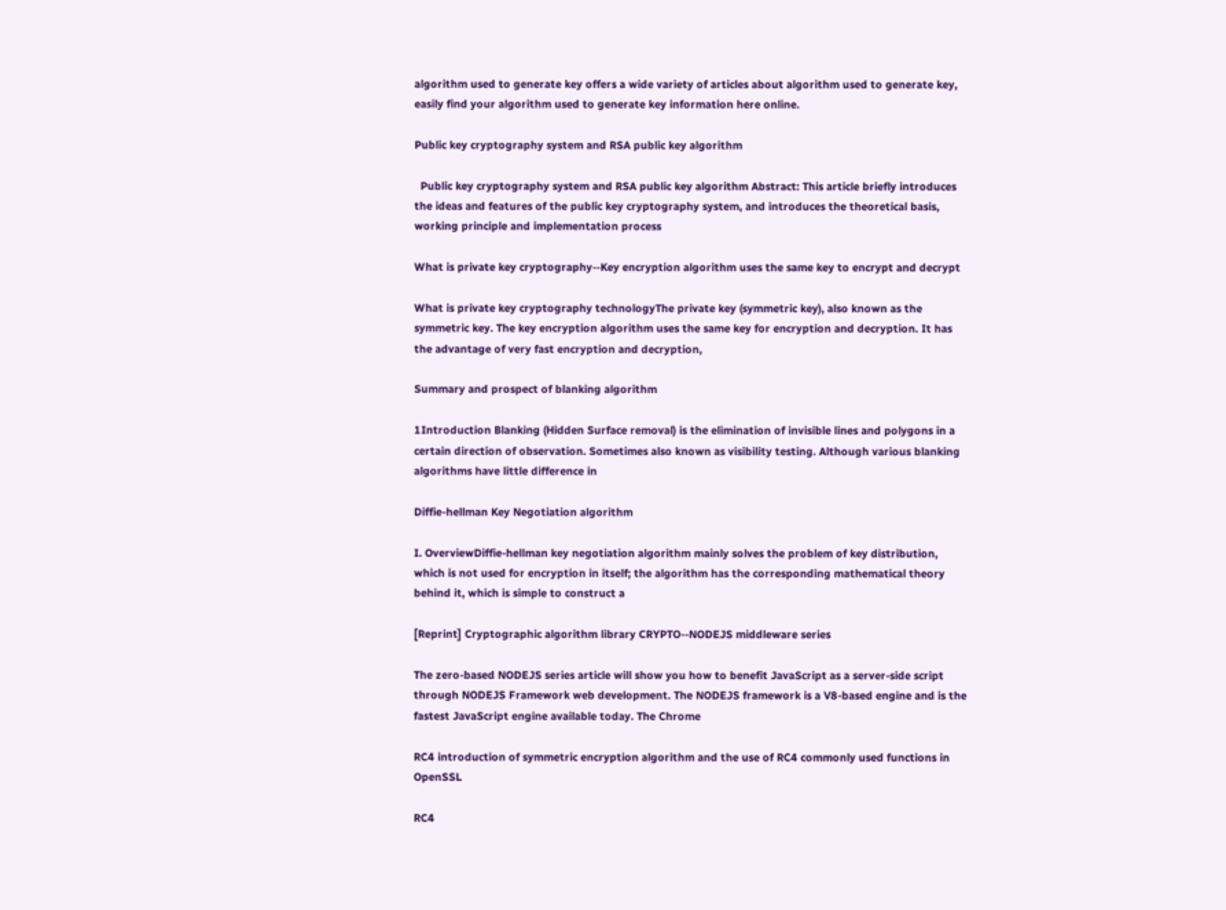algorithm used to generate key offers a wide variety of articles about algorithm used to generate key, easily find your algorithm used to generate key information here online.

Public key cryptography system and RSA public key algorithm

  Public key cryptography system and RSA public key algorithm Abstract: This article briefly introduces the ideas and features of the public key cryptography system, and introduces the theoretical basis, working principle and implementation process

What is private key cryptography--Key encryption algorithm uses the same key to encrypt and decrypt

What is private key cryptography technologyThe private key (symmetric key), also known as the symmetric key. The key encryption algorithm uses the same key for encryption and decryption. It has the advantage of very fast encryption and decryption,

Summary and prospect of blanking algorithm

1Introduction Blanking (Hidden Surface removal) is the elimination of invisible lines and polygons in a certain direction of observation. Sometimes also known as visibility testing. Although various blanking algorithms have little difference in

Diffie-hellman Key Negotiation algorithm

I. OverviewDiffie-hellman key negotiation algorithm mainly solves the problem of key distribution, which is not used for encryption in itself; the algorithm has the corresponding mathematical theory behind it, which is simple to construct a

[Reprint] Cryptographic algorithm library CRYPTO--NODEJS middleware series

The zero-based NODEJS series article will show you how to benefit JavaScript as a server-side script through NODEJS Framework web development. The NODEJS framework is a V8-based engine and is the fastest JavaScript engine available today. The Chrome

RC4 introduction of symmetric encryption algorithm and the use of RC4 commonly used functions in OpenSSL

RC4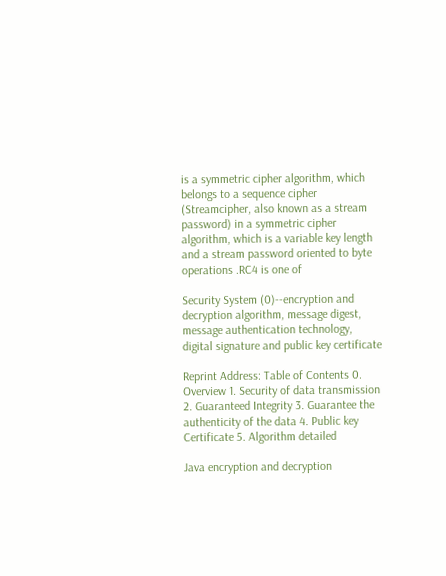is a symmetric cipher algorithm, which belongs to a sequence cipher (Streamcipher, also known as a stream password) in a symmetric cipher algorithm, which is a variable key length and a stream password oriented to byte operations .RC4 is one of

Security System (0)--encryption and decryption algorithm, message digest, message authentication technology, digital signature and public key certificate

Reprint Address: Table of Contents 0. Overview 1. Security of data transmission 2. Guaranteed Integrity 3. Guarantee the authenticity of the data 4. Public key Certificate 5. Algorithm detailed

Java encryption and decryption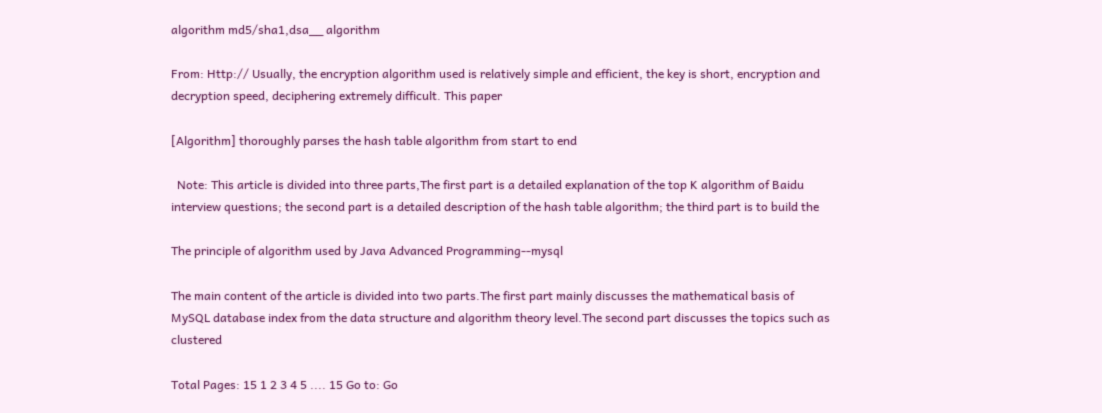algorithm md5/sha1,dsa__ algorithm

From: Http:// Usually, the encryption algorithm used is relatively simple and efficient, the key is short, encryption and decryption speed, deciphering extremely difficult. This paper

[Algorithm] thoroughly parses the hash table algorithm from start to end

  Note: This article is divided into three parts,The first part is a detailed explanation of the top K algorithm of Baidu interview questions; the second part is a detailed description of the hash table algorithm; the third part is to build the

The principle of algorithm used by Java Advanced Programming--mysql

The main content of the article is divided into two parts.The first part mainly discusses the mathematical basis of MySQL database index from the data structure and algorithm theory level.The second part discusses the topics such as clustered

Total Pages: 15 1 2 3 4 5 .... 15 Go to: Go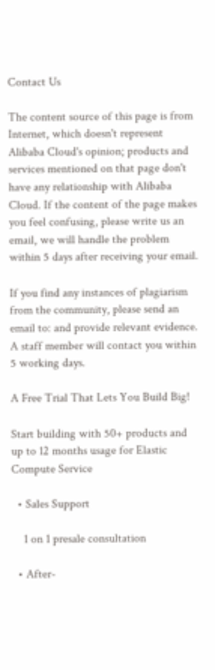Contact Us

The content source of this page is from Internet, which doesn't represent Alibaba Cloud's opinion; products and services mentioned on that page don't have any relationship with Alibaba Cloud. If the content of the page makes you feel confusing, please write us an email, we will handle the problem within 5 days after receiving your email.

If you find any instances of plagiarism from the community, please send an email to: and provide relevant evidence. A staff member will contact you within 5 working days.

A Free Trial That Lets You Build Big!

Start building with 50+ products and up to 12 months usage for Elastic Compute Service

  • Sales Support

    1 on 1 presale consultation

  • After-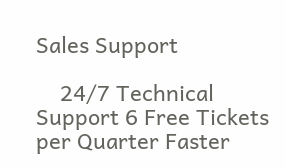Sales Support

    24/7 Technical Support 6 Free Tickets per Quarter Faster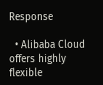Response

  • Alibaba Cloud offers highly flexible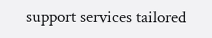support services tailored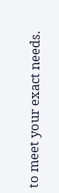to meet your exact needs.